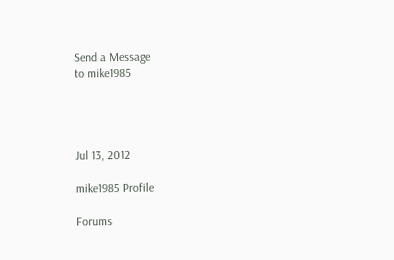Send a Message
to mike1985




Jul 13, 2012

mike1985 Profile

Forums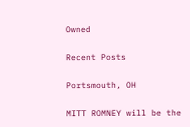Owned

Recent Posts

Portsmouth, OH

MITT ROMNEY will be the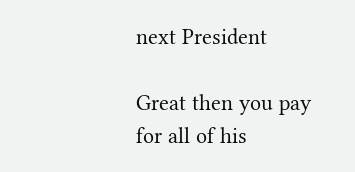next President

Great then you pay for all of his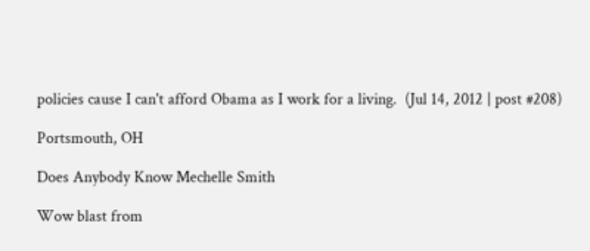policies cause I can't afford Obama as I work for a living.  (Jul 14, 2012 | post #208)

Portsmouth, OH

Does Anybody Know Mechelle Smith

Wow blast from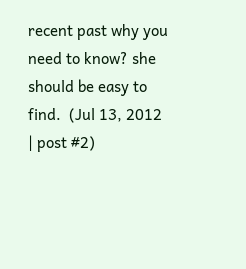recent past why you need to know? she should be easy to find.  (Jul 13, 2012 | post #2)